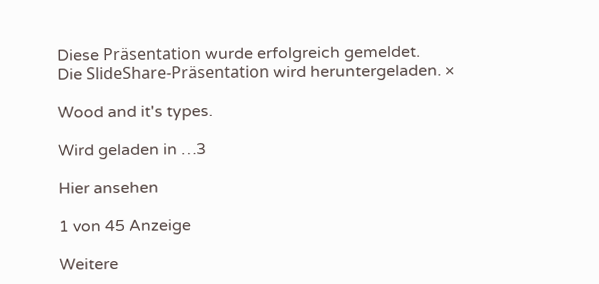Diese Präsentation wurde erfolgreich gemeldet.
Die SlideShare-Präsentation wird heruntergeladen. ×

Wood and it's types.

Wird geladen in …3

Hier ansehen

1 von 45 Anzeige

Weitere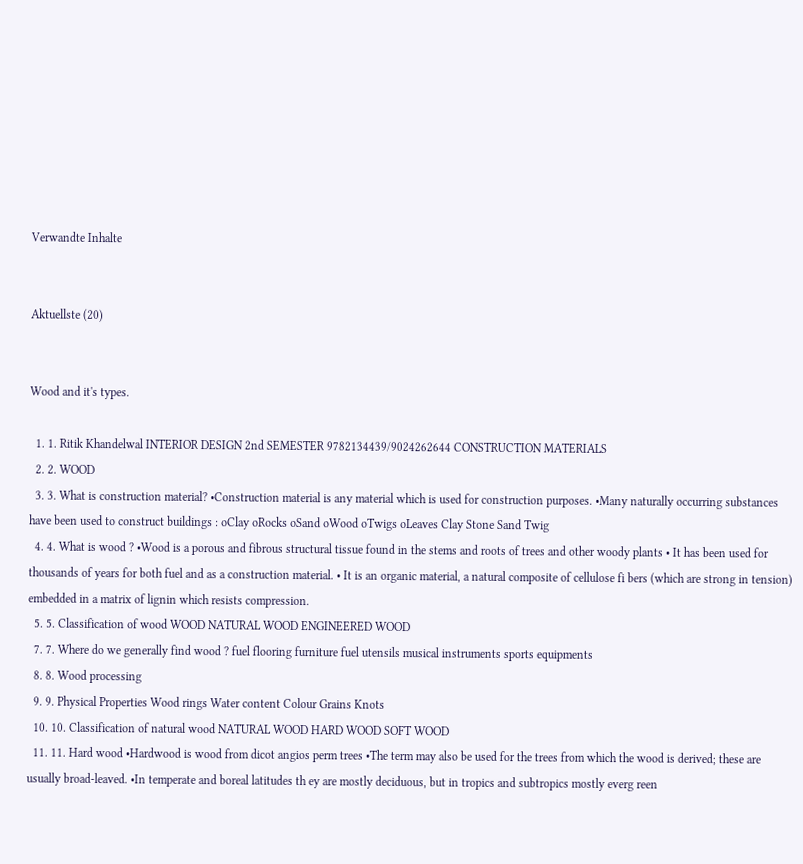Verwandte Inhalte


Aktuellste (20)


Wood and it's types.

  1. 1. Ritik Khandelwal INTERIOR DESIGN 2nd SEMESTER 9782134439/9024262644 CONSTRUCTION MATERIALS
  2. 2. WOOD
  3. 3. What is construction material? •Construction material is any material which is used for construction purposes. •Many naturally occurring substances have been used to construct buildings : oClay oRocks oSand oWood oTwigs oLeaves Clay Stone Sand Twig
  4. 4. What is wood ? •Wood is a porous and fibrous structural tissue found in the stems and roots of trees and other woody plants • It has been used for thousands of years for both fuel and as a construction material. • It is an organic material, a natural composite of cellulose fi bers (which are strong in tension) embedded in a matrix of lignin which resists compression.
  5. 5. Classification of wood WOOD NATURAL WOOD ENGINEERED WOOD
  7. 7. Where do we generally find wood ? fuel flooring furniture fuel utensils musical instruments sports equipments
  8. 8. Wood processing
  9. 9. Physical Properties Wood rings Water content Colour Grains Knots
  10. 10. Classification of natural wood NATURAL WOOD HARD WOOD SOFT WOOD
  11. 11. Hard wood •Hardwood is wood from dicot angios perm trees •The term may also be used for the trees from which the wood is derived; these are usually broad-leaved. •In temperate and boreal latitudes th ey are mostly deciduous, but in tropics and subtropics mostly everg reen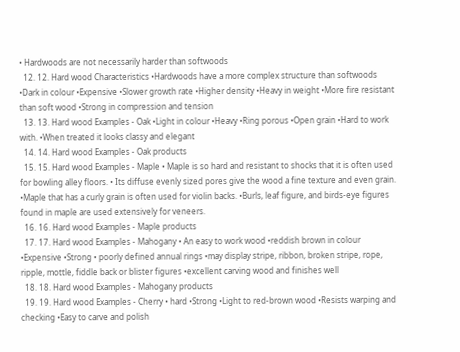• Hardwoods are not necessarily harder than softwoods
  12. 12. Hard wood Characteristics •Hardwoods have a more complex structure than softwoods •Dark in colour •Expensive •Slower growth rate •Higher density •Heavy in weight •More fire resistant than soft wood •Strong in compression and tension
  13. 13. Hard wood Examples - Oak •Light in colour •Heavy •Ring porous •Open grain •Hard to work with. •When treated it looks classy and elegant
  14. 14. Hard wood Examples - Oak products
  15. 15. Hard wood Examples - Maple • Maple is so hard and resistant to shocks that it is often used for bowling alley floors. • Its diffuse evenly sized pores give the wood a fine texture and even grain. •Maple that has a curly grain is often used for violin backs. •Burls, leaf figure, and birds-eye figures found in maple are used extensively for veneers.
  16. 16. Hard wood Examples - Maple products
  17. 17. Hard wood Examples - Mahogany • An easy to work wood •reddish brown in colour •Expensive •Strong • poorly defined annual rings •may display stripe, ribbon, broken stripe, rope, ripple, mottle, fiddle back or blister figures •excellent carving wood and finishes well
  18. 18. Hard wood Examples - Mahogany products
  19. 19. Hard wood Examples - Cherry • hard •Strong •Light to red-brown wood •Resists warping and checking •Easy to carve and polish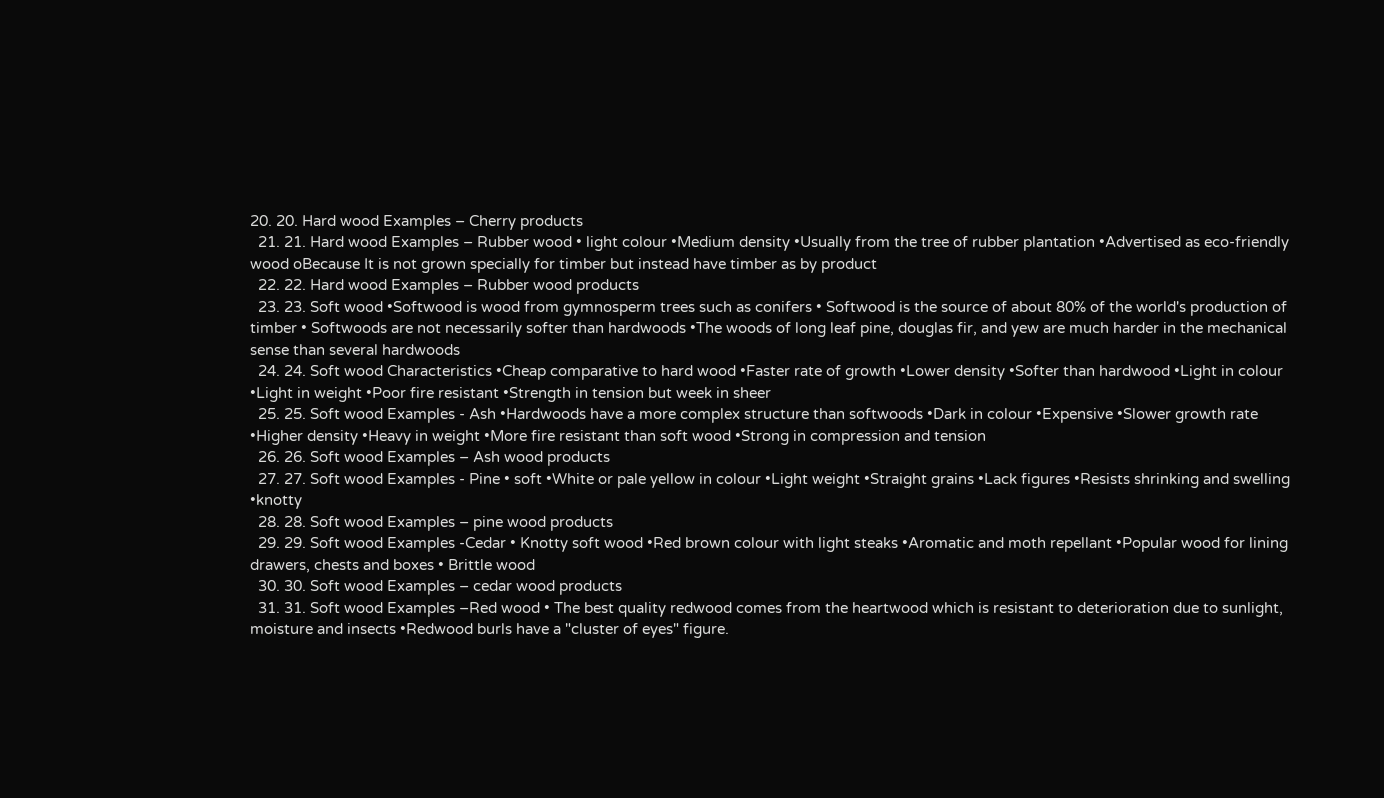20. 20. Hard wood Examples – Cherry products
  21. 21. Hard wood Examples – Rubber wood • light colour •Medium density •Usually from the tree of rubber plantation •Advertised as eco-friendly wood oBecause It is not grown specially for timber but instead have timber as by product
  22. 22. Hard wood Examples – Rubber wood products
  23. 23. Soft wood •Softwood is wood from gymnosperm trees such as conifers • Softwood is the source of about 80% of the world's production of timber • Softwoods are not necessarily softer than hardwoods •The woods of long leaf pine, douglas fir, and yew are much harder in the mechanical sense than several hardwoods
  24. 24. Soft wood Characteristics •Cheap comparative to hard wood •Faster rate of growth •Lower density •Softer than hardwood •Light in colour •Light in weight •Poor fire resistant •Strength in tension but week in sheer
  25. 25. Soft wood Examples - Ash •Hardwoods have a more complex structure than softwoods •Dark in colour •Expensive •Slower growth rate •Higher density •Heavy in weight •More fire resistant than soft wood •Strong in compression and tension
  26. 26. Soft wood Examples – Ash wood products
  27. 27. Soft wood Examples - Pine • soft •White or pale yellow in colour •Light weight •Straight grains •Lack figures •Resists shrinking and swelling •knotty
  28. 28. Soft wood Examples – pine wood products
  29. 29. Soft wood Examples -Cedar • Knotty soft wood •Red brown colour with light steaks •Aromatic and moth repellant •Popular wood for lining drawers, chests and boxes • Brittle wood
  30. 30. Soft wood Examples – cedar wood products
  31. 31. Soft wood Examples –Red wood • The best quality redwood comes from the heartwood which is resistant to deterioration due to sunlight, moisture and insects •Redwood burls have a "cluster of eyes" figure.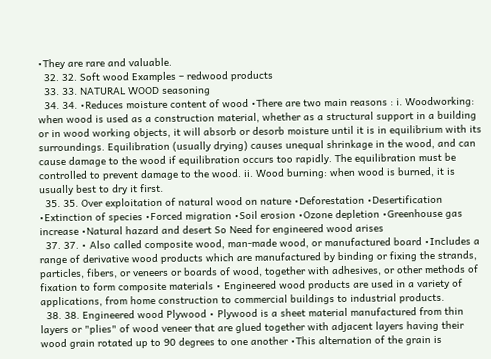•They are rare and valuable.
  32. 32. Soft wood Examples – redwood products
  33. 33. NATURAL WOOD seasoning
  34. 34. •Reduces moisture content of wood •There are two main reasons : i. Woodworking: when wood is used as a construction material, whether as a structural support in a building or in wood working objects, it will absorb or desorb moisture until it is in equilibrium with its surroundings. Equilibration (usually drying) causes unequal shrinkage in the wood, and can cause damage to the wood if equilibration occurs too rapidly. The equilibration must be controlled to prevent damage to the wood. ii. Wood burning: when wood is burned, it is usually best to dry it first.
  35. 35. Over exploitation of natural wood on nature •Deforestation •Desertification •Extinction of species •Forced migration •Soil erosion •Ozone depletion •Greenhouse gas increase •Natural hazard and desert So Need for engineered wood arises
  37. 37. • Also called composite wood, man-made wood, or manufactured board •Includes a range of derivative wood products which are manufactured by binding or fixing the strands, particles, fibers, or veneers or boards of wood, together with adhesives, or other methods of fixation to form composite materials • Engineered wood products are used in a variety of applications, from home construction to commercial buildings to industrial products.
  38. 38. Engineered wood Plywood • Plywood is a sheet material manufactured from thin layers or "plies" of wood veneer that are glued together with adjacent layers having their wood grain rotated up to 90 degrees to one another •This alternation of the grain is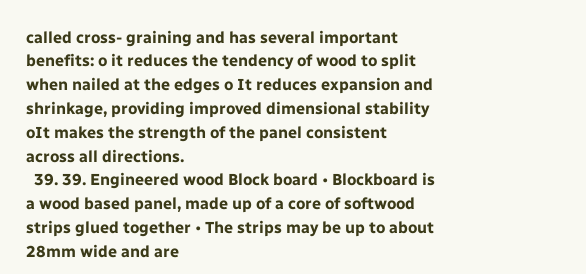called cross- graining and has several important benefits: o it reduces the tendency of wood to split when nailed at the edges o It reduces expansion and shrinkage, providing improved dimensional stability oIt makes the strength of the panel consistent across all directions.
  39. 39. Engineered wood Block board • Blockboard is a wood based panel, made up of a core of softwood strips glued together • The strips may be up to about 28mm wide and are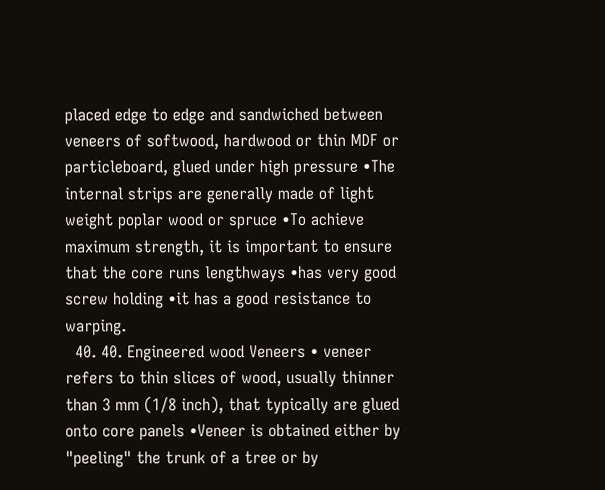placed edge to edge and sandwiched between veneers of softwood, hardwood or thin MDF or particleboard, glued under high pressure •The internal strips are generally made of light weight poplar wood or spruce •To achieve maximum strength, it is important to ensure that the core runs lengthways •has very good screw holding •it has a good resistance to warping.
  40. 40. Engineered wood Veneers • veneer refers to thin slices of wood, usually thinner than 3 mm (1/8 inch), that typically are glued onto core panels •Veneer is obtained either by "peeling" the trunk of a tree or by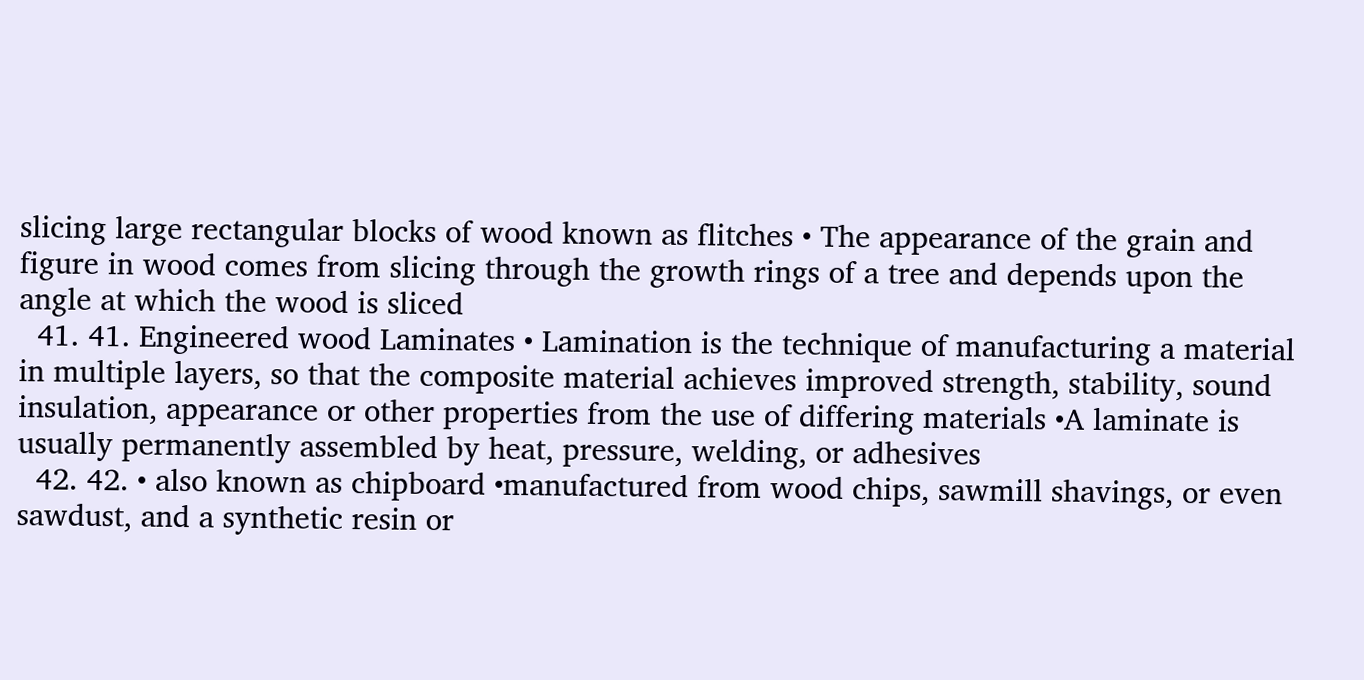slicing large rectangular blocks of wood known as flitches • The appearance of the grain and figure in wood comes from slicing through the growth rings of a tree and depends upon the angle at which the wood is sliced
  41. 41. Engineered wood Laminates • Lamination is the technique of manufacturing a material in multiple layers, so that the composite material achieves improved strength, stability, sound insulation, appearance or other properties from the use of differing materials •A laminate is usually permanently assembled by heat, pressure, welding, or adhesives
  42. 42. • also known as chipboard •manufactured from wood chips, sawmill shavings, or even sawdust, and a synthetic resin or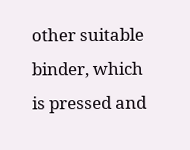other suitable binder, which is pressed and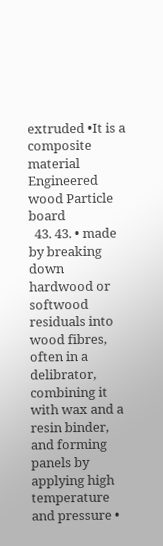extruded •It is a composite material Engineered wood Particle board
  43. 43. • made by breaking down hardwood or softwood residuals into wood fibres, often in a delibrator, combining it with wax and a resin binder, and forming panels by applying high temperature and pressure •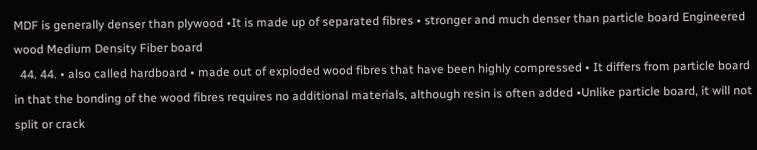MDF is generally denser than plywood •It is made up of separated fibres • stronger and much denser than particle board Engineered wood Medium Density Fiber board
  44. 44. • also called hardboard • made out of exploded wood fibres that have been highly compressed • It differs from particle board in that the bonding of the wood fibres requires no additional materials, although resin is often added •Unlike particle board, it will not split or crack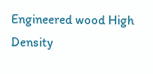Engineered wood High Density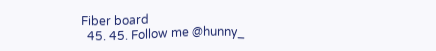Fiber board
  45. 45. Follow me @hunny_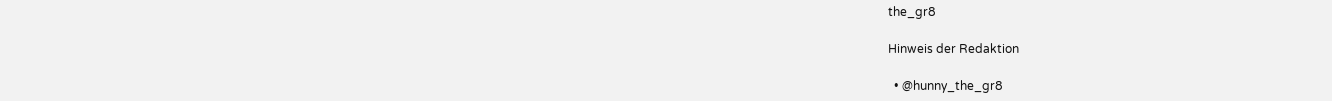the_gr8

Hinweis der Redaktion

  • @hunny_the_gr8